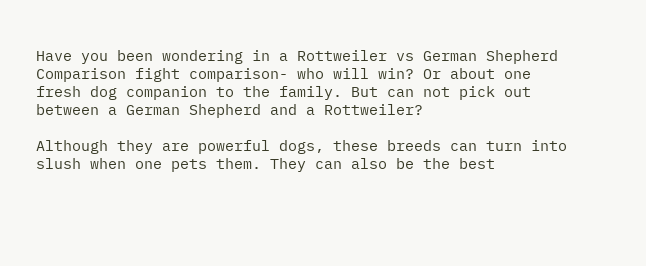Have you been wondering in a Rottweiler vs German Shepherd Comparison fight comparison- who will win? Or about one fresh dog companion to the family. But can not pick out between a German Shepherd and a Rottweiler?

Although they are powerful dogs, these breeds can turn into slush when one pets them. They can also be the best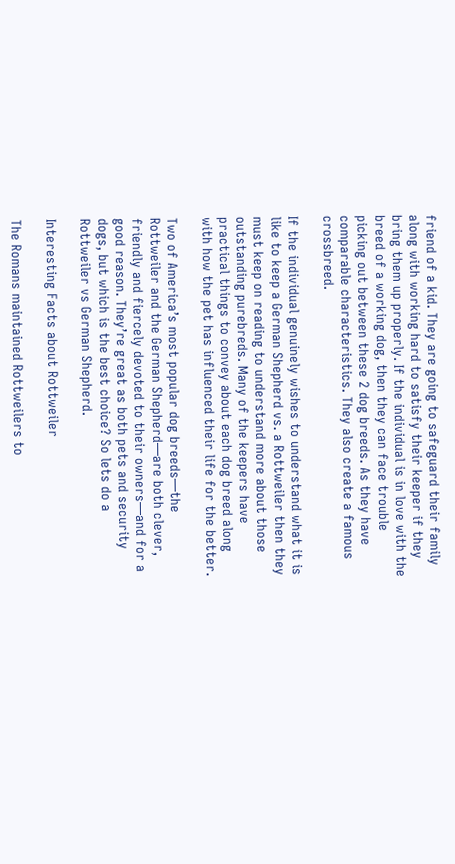friend of a kid. They are going to safeguard their family along with working hard to satisfy their keeper if they bring them up properly. If the individual is in love with the breed of a working dog, then they can face trouble picking out between these 2 dog breeds. As they have comparable characteristics. They also create a famous crossbreed.

If the individual genuinely wishes to understand what it is like to keep a German Shepherd vs. a Rottweiler then they must keep on reading to understand more about those outstanding purebreds. Many of the keepers have practical things to convey about each dog breed along with how the pet has influenced their life for the better.

Two of America’s most popular dog breeds—the Rottweiler and the German Shepherd—are both clever, friendly and fiercely devoted to their owners—and for a good reason. They’re great as both pets and security dogs, but which is the best choice? So lets do a Rottweiler vs German Shepherd.

Interesting Facts about Rottweiler

The Romans maintained Rottweilers to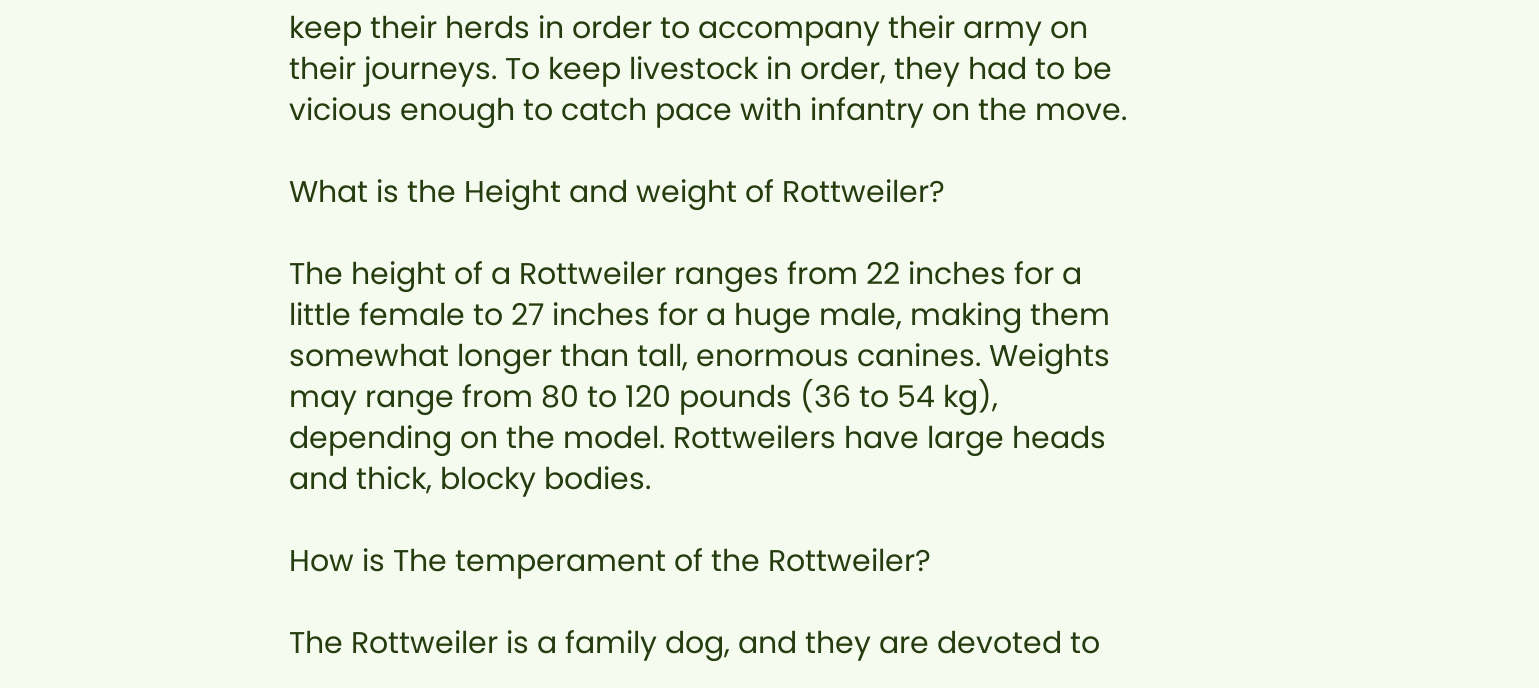keep their herds in order to accompany their army on their journeys. To keep livestock in order, they had to be vicious enough to catch pace with infantry on the move.

What is the Height and weight of Rottweiler?

The height of a Rottweiler ranges from 22 inches for a little female to 27 inches for a huge male, making them somewhat longer than tall, enormous canines. Weights may range from 80 to 120 pounds (36 to 54 kg), depending on the model. Rottweilers have large heads and thick, blocky bodies.

How is The temperament of the Rottweiler?

The Rottweiler is a family dog, and they are devoted to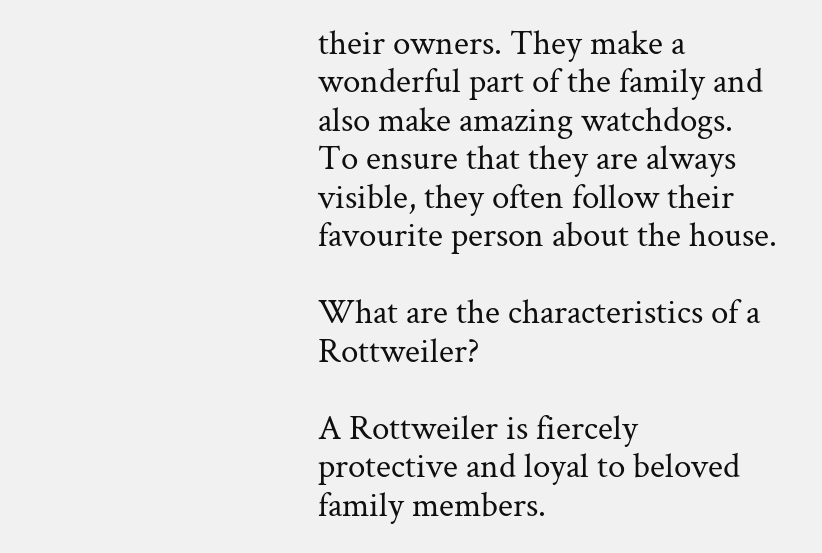their owners. They make a wonderful part of the family and also make amazing watchdogs. To ensure that they are always visible, they often follow their favourite person about the house.

What are the characteristics of a Rottweiler?

A Rottweiler is fiercely protective and loyal to beloved family members.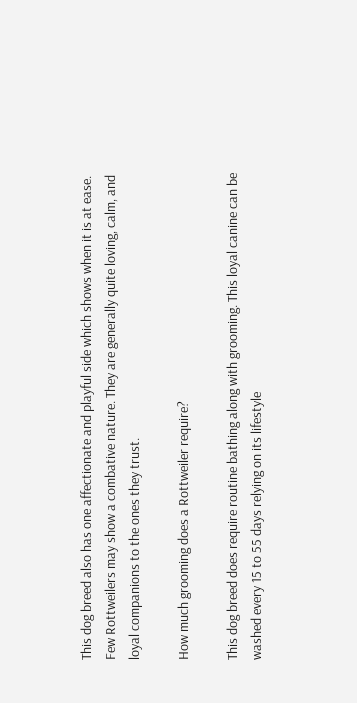This dog breed also has one affectionate and playful side which shows when it is at ease. Few Rottweilers may show a combative nature. They are generally quite loving, calm, and loyal companions to the ones they trust.

How much grooming does a Rottweiler require?

This dog breed does require routine bathing along with grooming. This loyal canine can be washed every 15 to 55 days relying on its lifestyle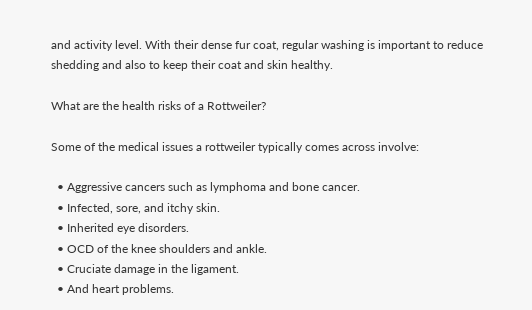and activity level. With their dense fur coat, regular washing is important to reduce shedding and also to keep their coat and skin healthy.

What are the health risks of a Rottweiler?

Some of the medical issues a rottweiler typically comes across involve:

  • Aggressive cancers such as lymphoma and bone cancer.
  • Infected, sore, and itchy skin.
  • Inherited eye disorders.
  • OCD of the knee shoulders and ankle.
  • Cruciate damage in the ligament.
  • And heart problems.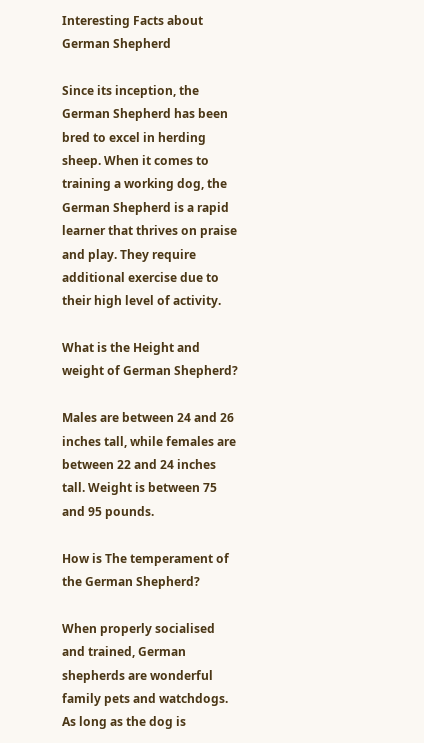Interesting Facts about German Shepherd

Since its inception, the German Shepherd has been bred to excel in herding sheep. When it comes to training a working dog, the German Shepherd is a rapid learner that thrives on praise and play. They require additional exercise due to their high level of activity.

What is the Height and weight of German Shepherd?

Males are between 24 and 26 inches tall, while females are between 22 and 24 inches tall. Weight is between 75 and 95 pounds.

How is The temperament of the German Shepherd?

When properly socialised and trained, German shepherds are wonderful family pets and watchdogs. As long as the dog is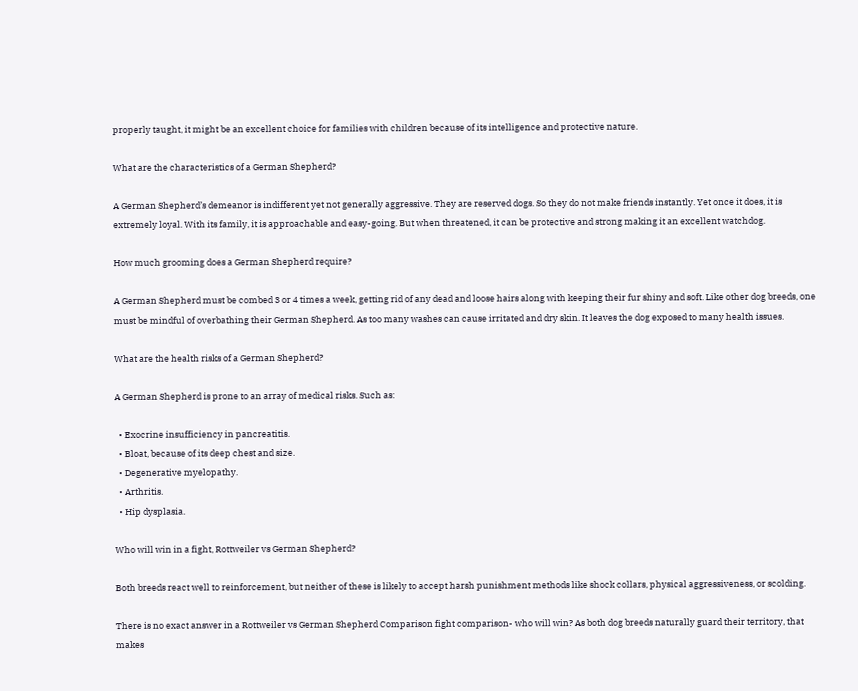properly taught, it might be an excellent choice for families with children because of its intelligence and protective nature.

What are the characteristics of a German Shepherd?

A German Shepherd’s demeanor is indifferent yet not generally aggressive. They are reserved dogs. So they do not make friends instantly. Yet once it does, it is extremely loyal. With its family, it is approachable and easy-going. But when threatened, it can be protective and strong making it an excellent watchdog.

How much grooming does a German Shepherd require?

A German Shepherd must be combed 3 or 4 times a week, getting rid of any dead and loose hairs along with keeping their fur shiny and soft. Like other dog breeds, one must be mindful of overbathing their German Shepherd. As too many washes can cause irritated and dry skin. It leaves the dog exposed to many health issues.

What are the health risks of a German Shepherd?

A German Shepherd is prone to an array of medical risks. Such as:

  • Exocrine insufficiency in pancreatitis.
  • Bloat, because of its deep chest and size.
  • Degenerative myelopathy.
  • Arthritis.
  • Hip dysplasia.

Who will win in a fight, Rottweiler vs German Shepherd?

Both breeds react well to reinforcement, but neither of these is likely to accept harsh punishment methods like shock collars, physical aggressiveness, or scolding.

There is no exact answer in a Rottweiler vs German Shepherd Comparison fight comparison- who will win? As both dog breeds naturally guard their territory, that makes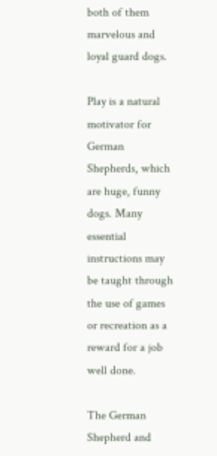both of them marvelous and loyal guard dogs.

Play is a natural motivator for German Shepherds, which are huge, funny dogs. Many essential instructions may be taught through the use of games or recreation as a reward for a job well done.

The German Shepherd and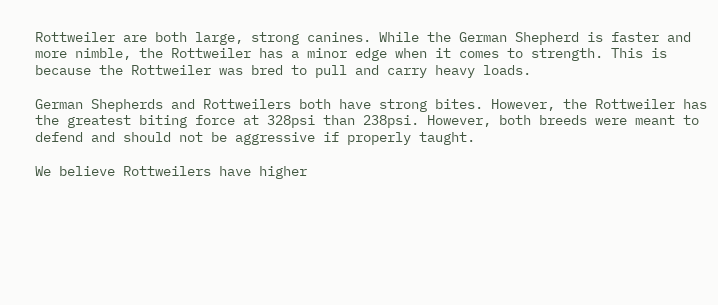Rottweiler are both large, strong canines. While the German Shepherd is faster and more nimble, the Rottweiler has a minor edge when it comes to strength. This is because the Rottweiler was bred to pull and carry heavy loads.

German Shepherds and Rottweilers both have strong bites. However, the Rottweiler has the greatest biting force at 328psi than 238psi. However, both breeds were meant to defend and should not be aggressive if properly taught.

We believe Rottweilers have higher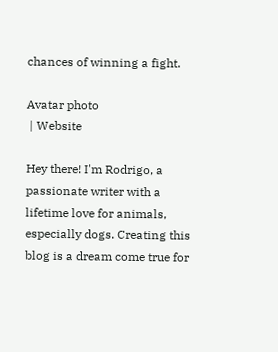chances of winning a fight.

Avatar photo
 | Website

Hey there! I'm Rodrigo, a passionate writer with a lifetime love for animals, especially dogs. Creating this blog is a dream come true for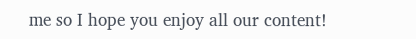me so I hope you enjoy all our content!